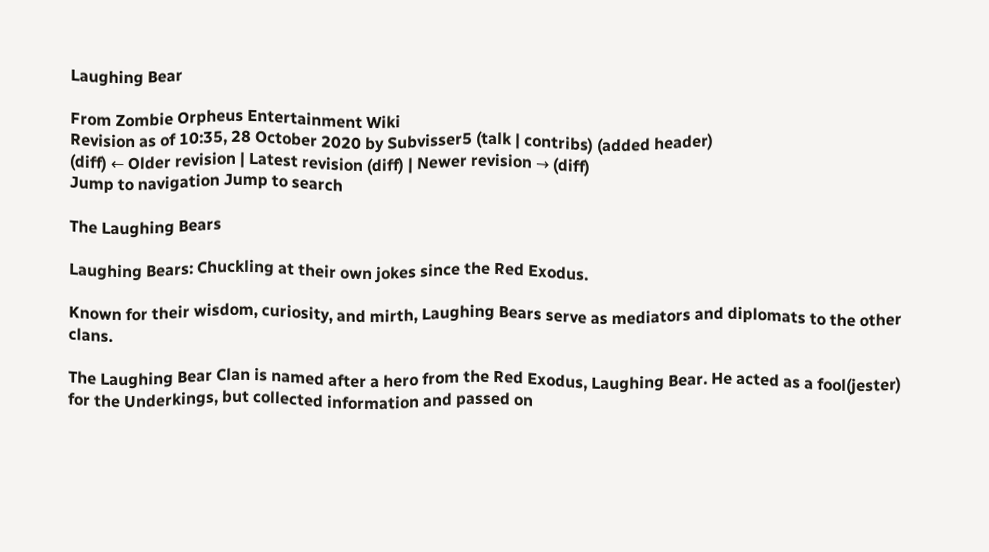Laughing Bear

From Zombie Orpheus Entertainment Wiki
Revision as of 10:35, 28 October 2020 by Subvisser5 (talk | contribs) (added header)
(diff) ← Older revision | Latest revision (diff) | Newer revision → (diff)
Jump to navigation Jump to search

The Laughing Bears

Laughing Bears: Chuckling at their own jokes since the Red Exodus.

Known for their wisdom, curiosity, and mirth, Laughing Bears serve as mediators and diplomats to the other clans.

The Laughing Bear Clan is named after a hero from the Red Exodus, Laughing Bear. He acted as a fool(jester) for the Underkings, but collected information and passed on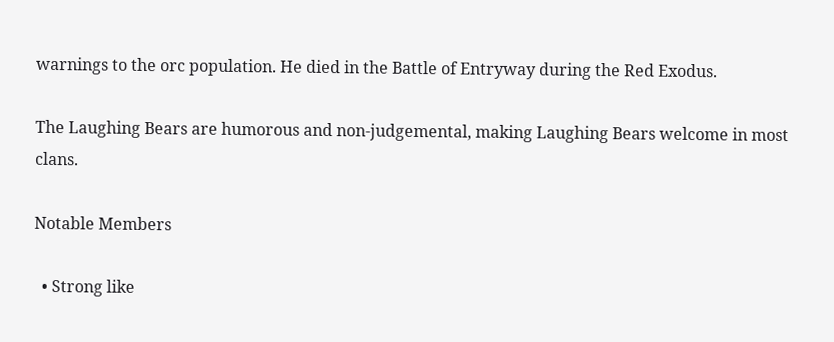warnings to the orc population. He died in the Battle of Entryway during the Red Exodus.

The Laughing Bears are humorous and non-judgemental, making Laughing Bears welcome in most clans.

Notable Members

  • Strong like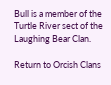Bull is a member of the Turtle River sect of the Laughing Bear Clan.

Return to Orcish Clans